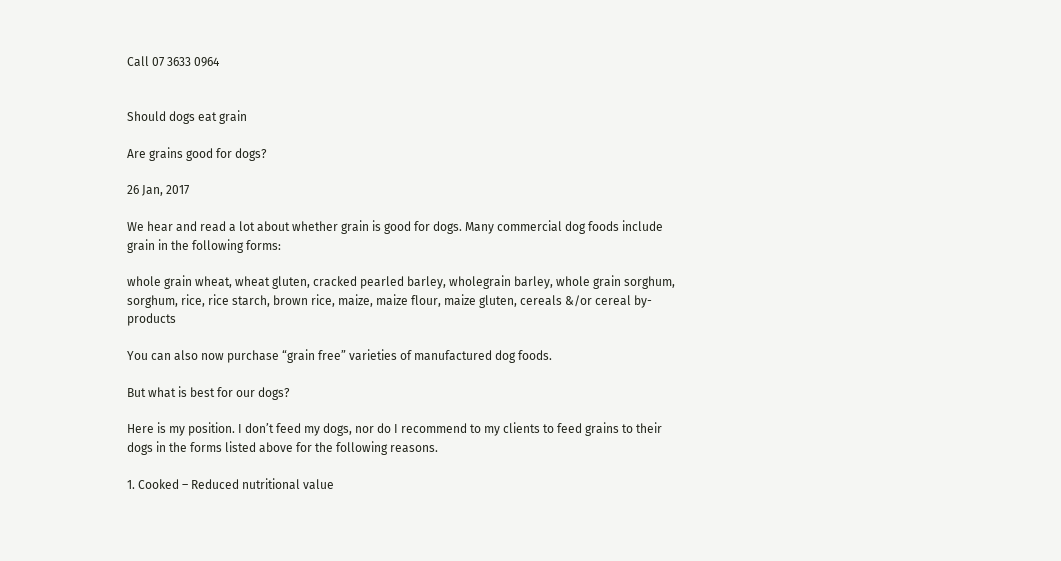Call 07 3633 0964


Should dogs eat grain

Are grains good for dogs?

26 Jan, 2017

We hear and read a lot about whether grain is good for dogs. Many commercial dog foods include grain in the following forms:

whole grain wheat, wheat gluten, cracked pearled barley, wholegrain barley, whole grain sorghum, sorghum, rice, rice starch, brown rice, maize, maize flour, maize gluten, cereals &/or cereal by-products

You can also now purchase “grain free” varieties of manufactured dog foods.

But what is best for our dogs?

Here is my position. I don’t feed my dogs, nor do I recommend to my clients to feed grains to their dogs in the forms listed above for the following reasons.

1. Cooked – Reduced nutritional value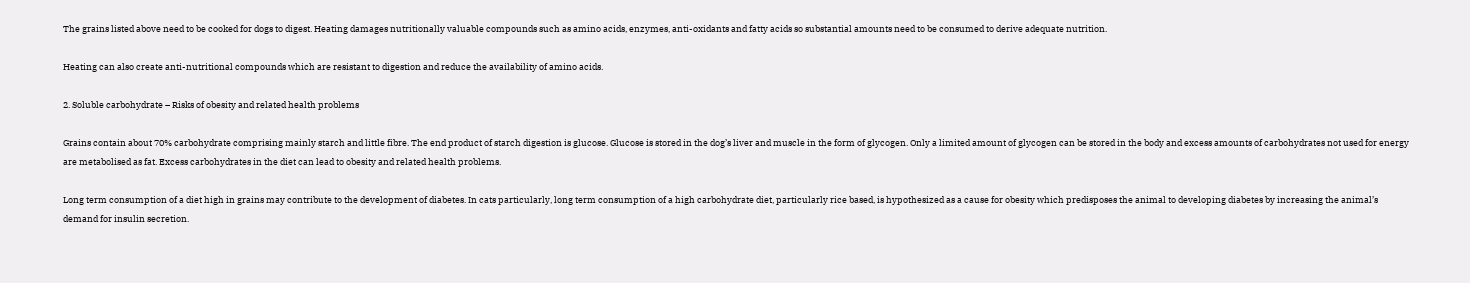The grains listed above need to be cooked for dogs to digest. Heating damages nutritionally valuable compounds such as amino acids, enzymes, anti-oxidants and fatty acids so substantial amounts need to be consumed to derive adequate nutrition.

Heating can also create anti-nutritional compounds which are resistant to digestion and reduce the availability of amino acids.

2. Soluble carbohydrate – Risks of obesity and related health problems

Grains contain about 70% carbohydrate comprising mainly starch and little fibre. The end product of starch digestion is glucose. Glucose is stored in the dog’s liver and muscle in the form of glycogen. Only a limited amount of glycogen can be stored in the body and excess amounts of carbohydrates not used for energy are metabolised as fat. Excess carbohydrates in the diet can lead to obesity and related health problems.

Long term consumption of a diet high in grains may contribute to the development of diabetes. In cats particularly, long term consumption of a high carbohydrate diet, particularly rice based, is hypothesized as a cause for obesity which predisposes the animal to developing diabetes by increasing the animal’s demand for insulin secretion.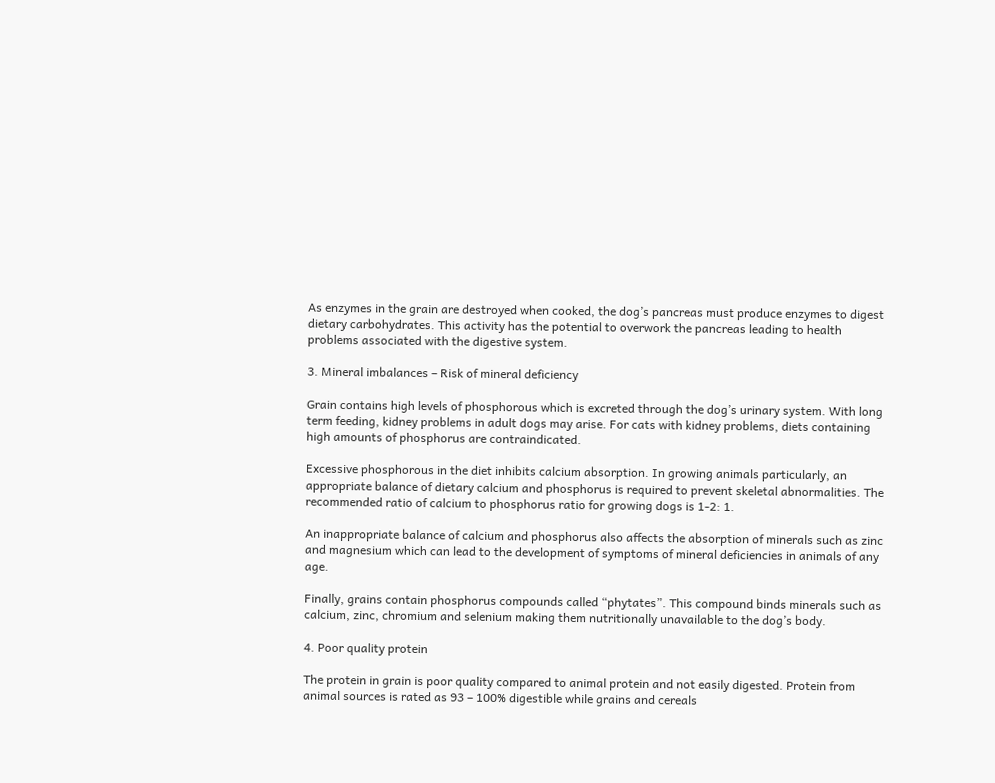As enzymes in the grain are destroyed when cooked, the dog’s pancreas must produce enzymes to digest dietary carbohydrates. This activity has the potential to overwork the pancreas leading to health problems associated with the digestive system.

3. Mineral imbalances – Risk of mineral deficiency

Grain contains high levels of phosphorous which is excreted through the dog’s urinary system. With long term feeding, kidney problems in adult dogs may arise. For cats with kidney problems, diets containing high amounts of phosphorus are contraindicated.

Excessive phosphorous in the diet inhibits calcium absorption. In growing animals particularly, an appropriate balance of dietary calcium and phosphorus is required to prevent skeletal abnormalities. The recommended ratio of calcium to phosphorus ratio for growing dogs is 1-2: 1.

An inappropriate balance of calcium and phosphorus also affects the absorption of minerals such as zinc and magnesium which can lead to the development of symptoms of mineral deficiencies in animals of any age.

Finally, grains contain phosphorus compounds called “phytates”. This compound binds minerals such as calcium, zinc, chromium and selenium making them nutritionally unavailable to the dog’s body.

4. Poor quality protein

The protein in grain is poor quality compared to animal protein and not easily digested. Protein from animal sources is rated as 93 – 100% digestible while grains and cereals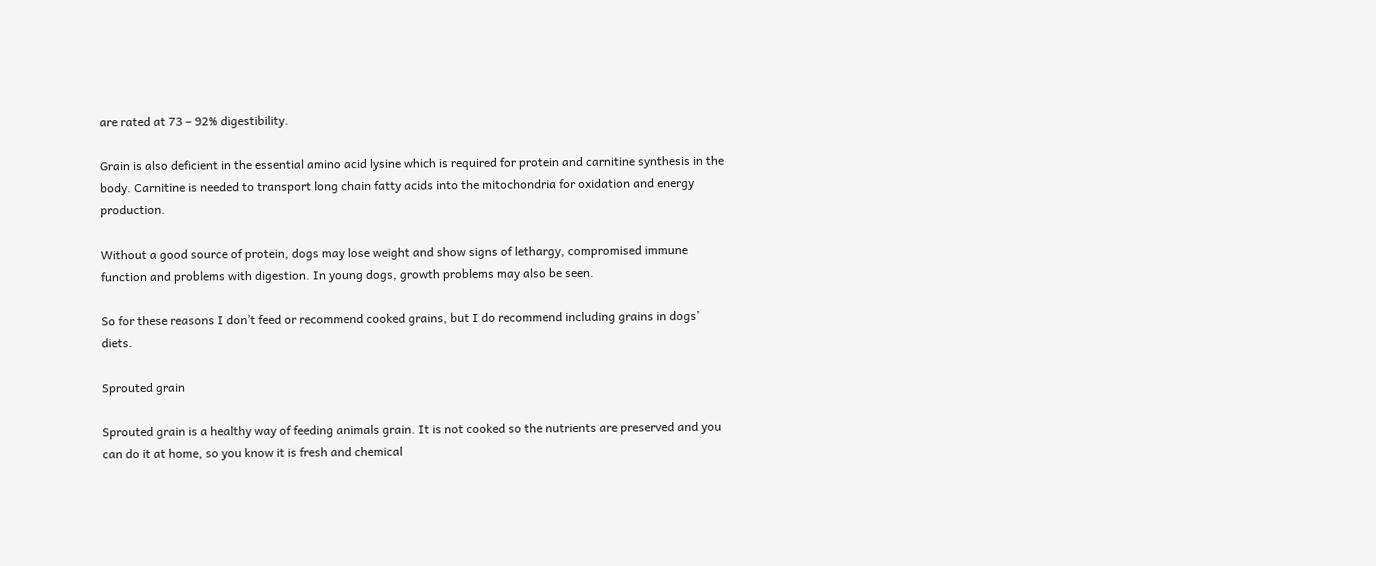are rated at 73 – 92% digestibility.

Grain is also deficient in the essential amino acid lysine which is required for protein and carnitine synthesis in the body. Carnitine is needed to transport long chain fatty acids into the mitochondria for oxidation and energy production.

Without a good source of protein, dogs may lose weight and show signs of lethargy, compromised immune function and problems with digestion. In young dogs, growth problems may also be seen.

So for these reasons I don’t feed or recommend cooked grains, but I do recommend including grains in dogs’ diets.

Sprouted grain

Sprouted grain is a healthy way of feeding animals grain. It is not cooked so the nutrients are preserved and you can do it at home, so you know it is fresh and chemical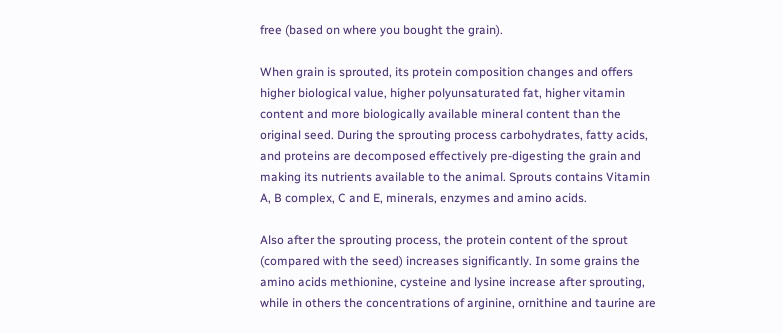free (based on where you bought the grain).

When grain is sprouted, its protein composition changes and offers higher biological value, higher polyunsaturated fat, higher vitamin content and more biologically available mineral content than the original seed. During the sprouting process carbohydrates, fatty acids, and proteins are decomposed effectively pre-digesting the grain and making its nutrients available to the animal. Sprouts contains Vitamin A, B complex, C and E, minerals, enzymes and amino acids.

Also after the sprouting process, the protein content of the sprout (compared with the seed) increases significantly. In some grains the amino acids methionine, cysteine and lysine increase after sprouting, while in others the concentrations of arginine, ornithine and taurine are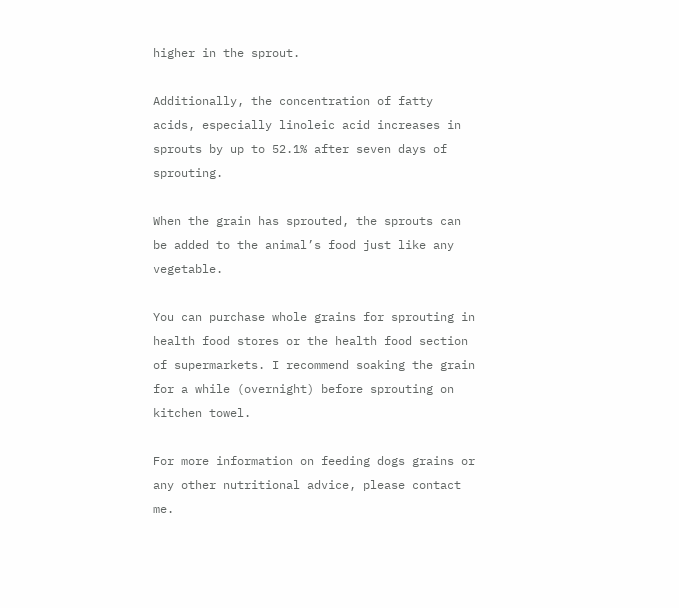higher in the sprout.

Additionally, the concentration of fatty acids, especially linoleic acid increases in sprouts by up to 52.1% after seven days of sprouting.

When the grain has sprouted, the sprouts can be added to the animal’s food just like any vegetable.

You can purchase whole grains for sprouting in health food stores or the health food section of supermarkets. I recommend soaking the grain for a while (overnight) before sprouting on kitchen towel.

For more information on feeding dogs grains or any other nutritional advice, please contact me.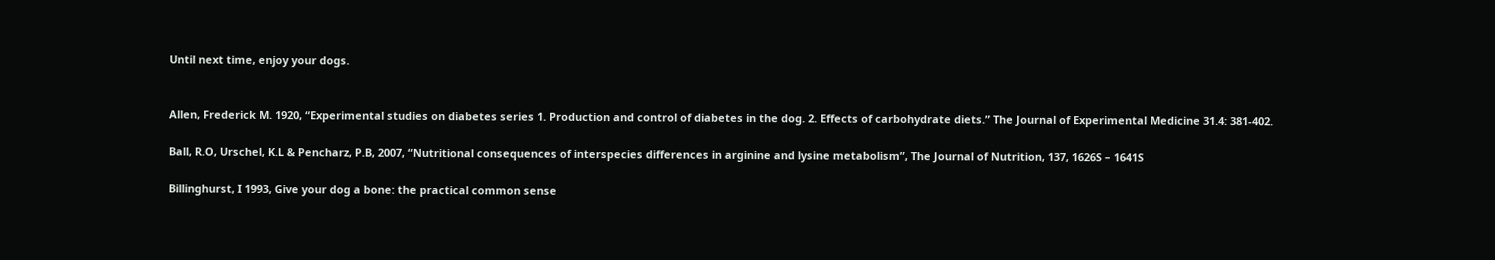Until next time, enjoy your dogs.


Allen, Frederick M. 1920, “Experimental studies on diabetes series 1. Production and control of diabetes in the dog. 2. Effects of carbohydrate diets.” The Journal of Experimental Medicine 31.4: 381-402.

Ball, R.O, Urschel, K.L & Pencharz, P.B, 2007, “Nutritional consequences of interspecies differences in arginine and lysine metabolism”, The Journal of Nutrition, 137, 1626S – 1641S

Billinghurst, I 1993, Give your dog a bone: the practical common sense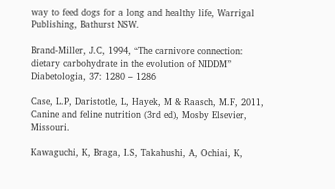way to feed dogs for a long and healthy life, Warrigal Publishing, Bathurst NSW.

Brand-Miller, J.C, 1994, “The carnivore connection: dietary carbohydrate in the evolution of NIDDM” Diabetologia, 37: 1280 – 1286

Case, L.P, Daristotle, L, Hayek, M & Raasch, M.F, 2011, Canine and feline nutrition (3rd ed), Mosby Elsevier, Missouri.

Kawaguchi, K, Braga, I.S, Takahushi, A, Ochiai, K,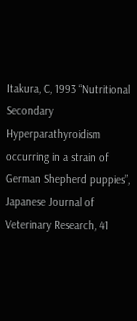Itakura, C, 1993 “Nutritional Secondary Hyperparathyroidism occurring in a strain of German Shepherd puppies”, Japanese Journal of Veterinary Research, 41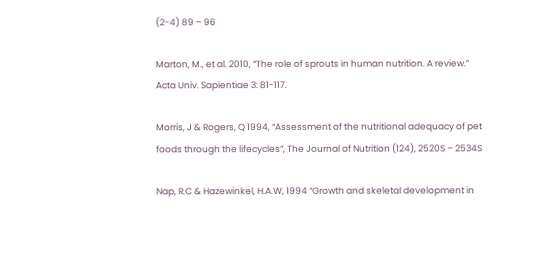(2-4) 89 – 96

Marton, M., et al. 2010, “The role of sprouts in human nutrition. A review.” Acta Univ. Sapientiae 3: 81-117.

Morris, J & Rogers, Q 1994, “Assessment of the nutritional adequacy of pet foods through the lifecycles”, The Journal of Nutrition (124), 2520S – 2534S

Nap, R.C & Hazewinkel, H.A.W, 1994 “Growth and skeletal development in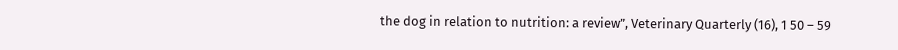the dog in relation to nutrition: a review”, Veterinary Quarterly (16), 1 50 – 59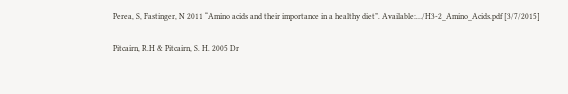Perea, S, Fastinger, N 2011 “Amino acids and their importance in a healthy diet”. Available:…/H3-2_Amino_Acids.pdf [3/7/2015]

Pitcairn, R.H & Pitcairn, S. H. 2005 Dr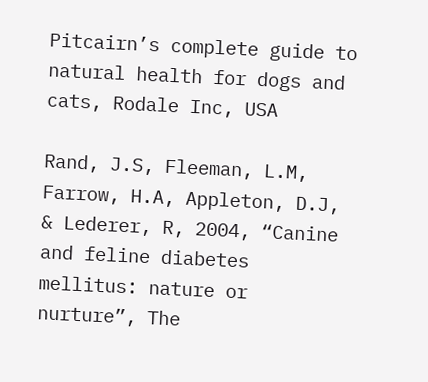Pitcairn’s complete guide to natural health for dogs and cats, Rodale Inc, USA

Rand, J.S, Fleeman, L.M, Farrow, H.A, Appleton, D.J, & Lederer, R, 2004, “Canine and feline diabetes mellitus: nature or nurture”, The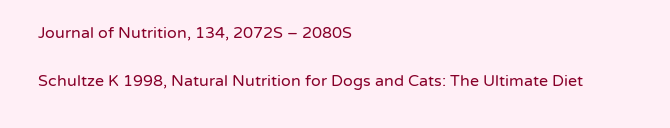Journal of Nutrition, 134, 2072S – 2080S

Schultze K 1998, Natural Nutrition for Dogs and Cats: The Ultimate Diet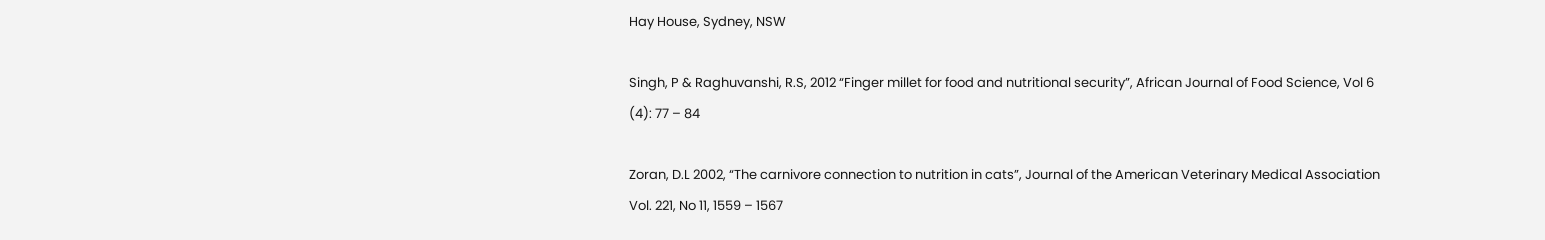Hay House, Sydney, NSW

Singh, P & Raghuvanshi, R.S, 2012 “Finger millet for food and nutritional security”, African Journal of Food Science, Vol 6 (4): 77 – 84

Zoran, D.L 2002, “The carnivore connection to nutrition in cats”, Journal of the American Veterinary Medical Association Vol. 221, No 11, 1559 – 1567